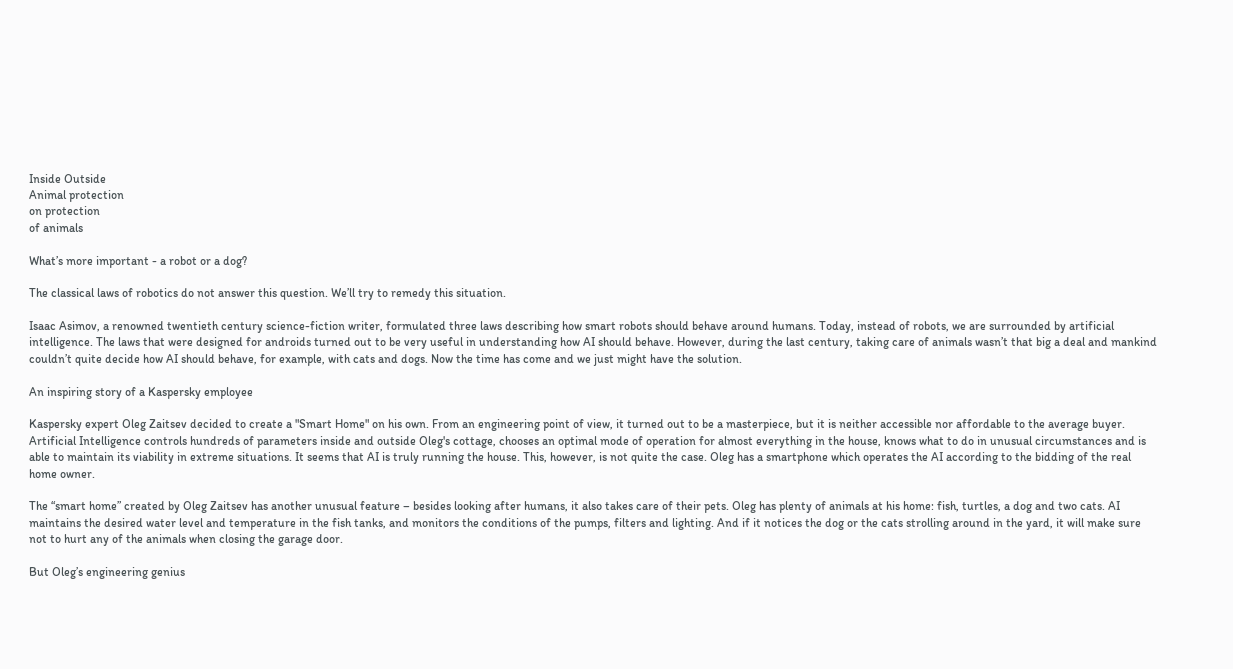Inside Outside
Animal protection
on protection
of animals

What’s more important - a robot or a dog?

The classical laws of robotics do not answer this question. We’ll try to remedy this situation.

Isaac Asimov, a renowned twentieth century science-fiction writer, formulated three laws describing how smart robots should behave around humans. Today, instead of robots, we are surrounded by artificial intelligence. The laws that were designed for androids turned out to be very useful in understanding how AI should behave. However, during the last century, taking care of animals wasn’t that big a deal and mankind couldn’t quite decide how AI should behave, for example, with cats and dogs. Now the time has come and we just might have the solution.

An inspiring story of a Kaspersky employee

Kaspersky expert Oleg Zaitsev decided to create a "Smart Home" on his own. From an engineering point of view, it turned out to be a masterpiece, but it is neither accessible nor affordable to the average buyer. Artificial Intelligence controls hundreds of parameters inside and outside Oleg's cottage, chooses an optimal mode of operation for almost everything in the house, knows what to do in unusual circumstances and is able to maintain its viability in extreme situations. It seems that AI is truly running the house. This, however, is not quite the case. Oleg has a smartphone which operates the AI according to the bidding of the real home owner.

The “smart home” created by Oleg Zaitsev has another unusual feature – besides looking after humans, it also takes care of their pets. Oleg has plenty of animals at his home: fish, turtles, a dog and two cats. AI maintains the desired water level and temperature in the fish tanks, and monitors the conditions of the pumps, filters and lighting. And if it notices the dog or the cats strolling around in the yard, it will make sure not to hurt any of the animals when closing the garage door.

But Oleg’s engineering genius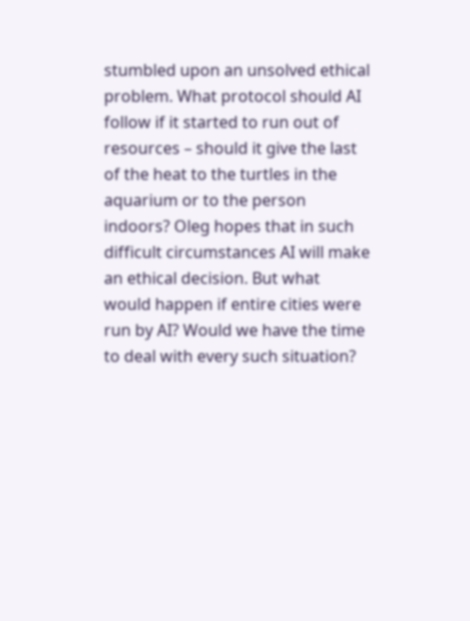stumbled upon an unsolved ethical problem. What protocol should AI follow if it started to run out of resources – should it give the last of the heat to the turtles in the aquarium or to the person indoors? Oleg hopes that in such difficult circumstances AI will make an ethical decision. But what would happen if entire cities were run by AI? Would we have the time to deal with every such situation?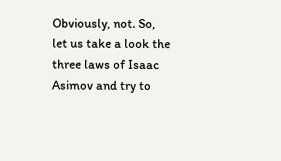Obviously, not. So, let us take a look the three laws of Isaac Asimov and try to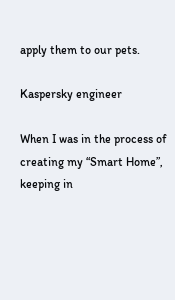apply them to our pets.

Kaspersky engineer

When I was in the process of creating my “Smart Home”, keeping in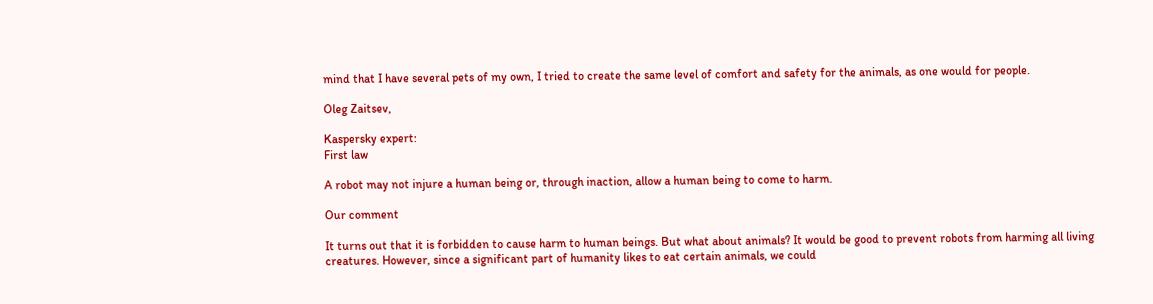mind that I have several pets of my own, I tried to create the same level of comfort and safety for the animals, as one would for people.

Oleg Zaitsev,

Kaspersky expert:
First law

A robot may not injure a human being or, through inaction, allow a human being to come to harm.

Our comment

It turns out that it is forbidden to cause harm to human beings. But what about animals? It would be good to prevent robots from harming all living creatures. However, since a significant part of humanity likes to eat certain animals, we could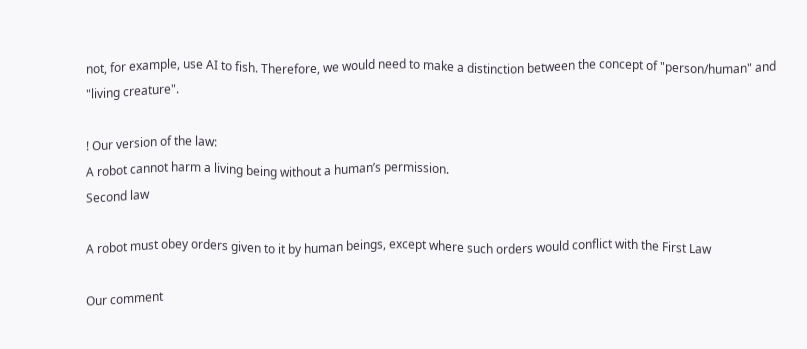not, for example, use AI to fish. Therefore, we would need to make a distinction between the concept of "person/human" and "living creature".

! Our version of the law:
A robot cannot harm a living being without a human’s permission.
Second law

A robot must obey orders given to it by human beings, except where such orders would conflict with the First Law

Our comment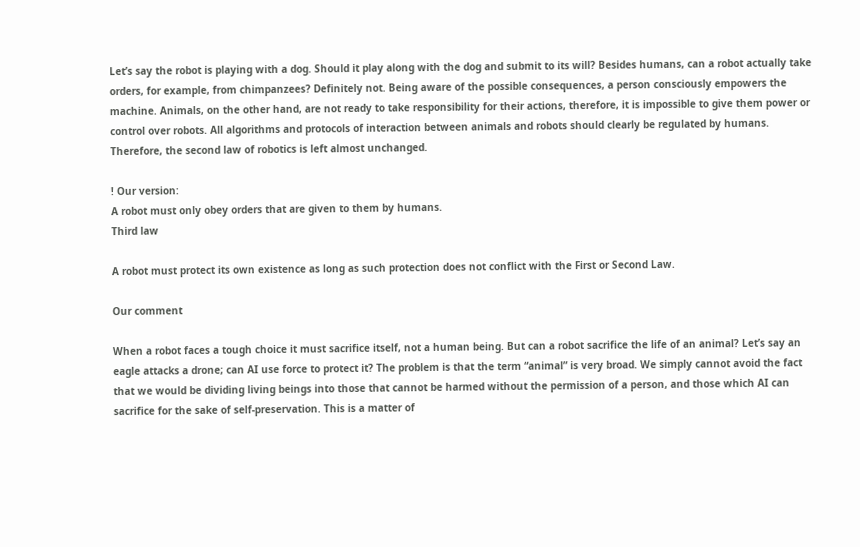Let’s say the robot is playing with a dog. Should it play along with the dog and submit to its will? Besides humans, can a robot actually take orders, for example, from chimpanzees? Definitely not. Being aware of the possible consequences, a person consciously empowers the machine. Animals, on the other hand, are not ready to take responsibility for their actions, therefore, it is impossible to give them power or control over robots. All algorithms and protocols of interaction between animals and robots should clearly be regulated by humans. Therefore, the second law of robotics is left almost unchanged.

! Our version:
A robot must only obey orders that are given to them by humans.
Third law

A robot must protect its own existence as long as such protection does not conflict with the First or Second Law.

Our comment

When a robot faces a tough choice it must sacrifice itself, not a human being. But can a robot sacrifice the life of an animal? Let’s say an eagle attacks a drone; can AI use force to protect it? The problem is that the term “animal” is very broad. We simply cannot avoid the fact that we would be dividing living beings into those that cannot be harmed without the permission of a person, and those which AI can sacrifice for the sake of self-preservation. This is a matter of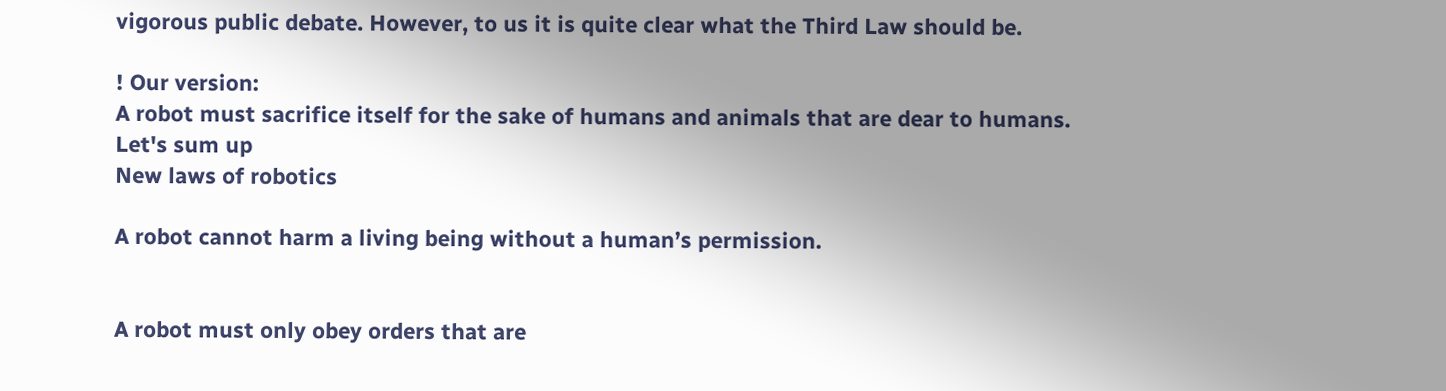vigorous public debate. However, to us it is quite clear what the Third Law should be.

! Our version:
A robot must sacrifice itself for the sake of humans and animals that are dear to humans.
Let's sum up
New laws of robotics

A robot cannot harm a living being without a human’s permission.


A robot must only obey orders that are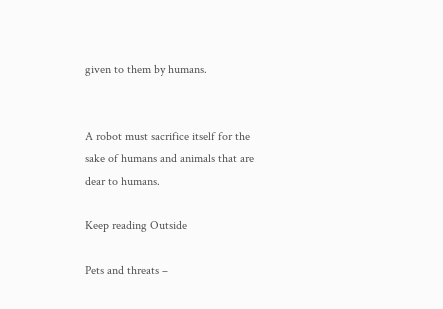given to them by humans.


A robot must sacrifice itself for the sake of humans and animals that are dear to humans.

Keep reading Outside

Pets and threats –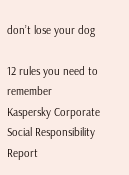don’t lose your dog

12 rules you need to remember
Kaspersky Corporate Social Responsibility Report